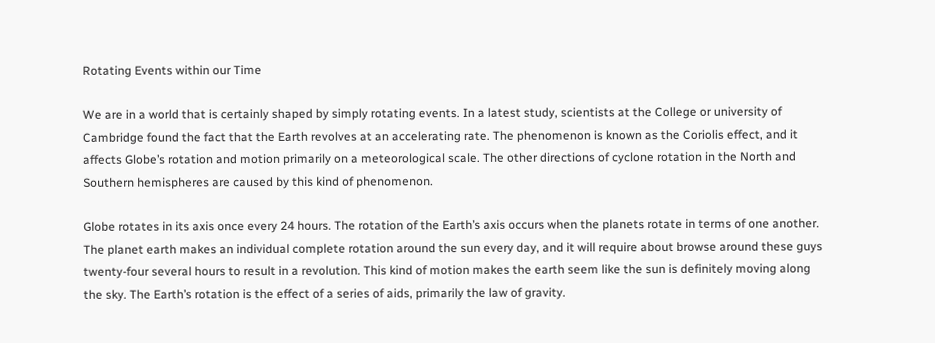Rotating Events within our Time

We are in a world that is certainly shaped by simply rotating events. In a latest study, scientists at the College or university of Cambridge found the fact that the Earth revolves at an accelerating rate. The phenomenon is known as the Coriolis effect, and it affects Globe’s rotation and motion primarily on a meteorological scale. The other directions of cyclone rotation in the North and Southern hemispheres are caused by this kind of phenomenon.

Globe rotates in its axis once every 24 hours. The rotation of the Earth’s axis occurs when the planets rotate in terms of one another. The planet earth makes an individual complete rotation around the sun every day, and it will require about browse around these guys twenty-four several hours to result in a revolution. This kind of motion makes the earth seem like the sun is definitely moving along the sky. The Earth’s rotation is the effect of a series of aids, primarily the law of gravity.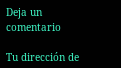Deja un comentario

Tu dirección de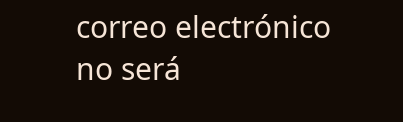correo electrónico no será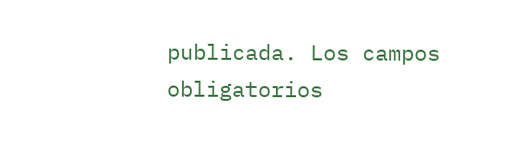publicada. Los campos obligatorios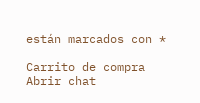están marcados con *

Carrito de compra
Abrir chat